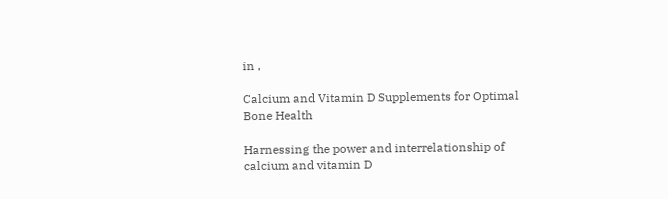in ,

Calcium and Vitamin D Supplements for Optimal Bone Health

Harnessing the power and interrelationship of calcium and vitamin D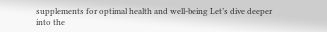supplements for optimal health and well-being Let’s dive deeper into the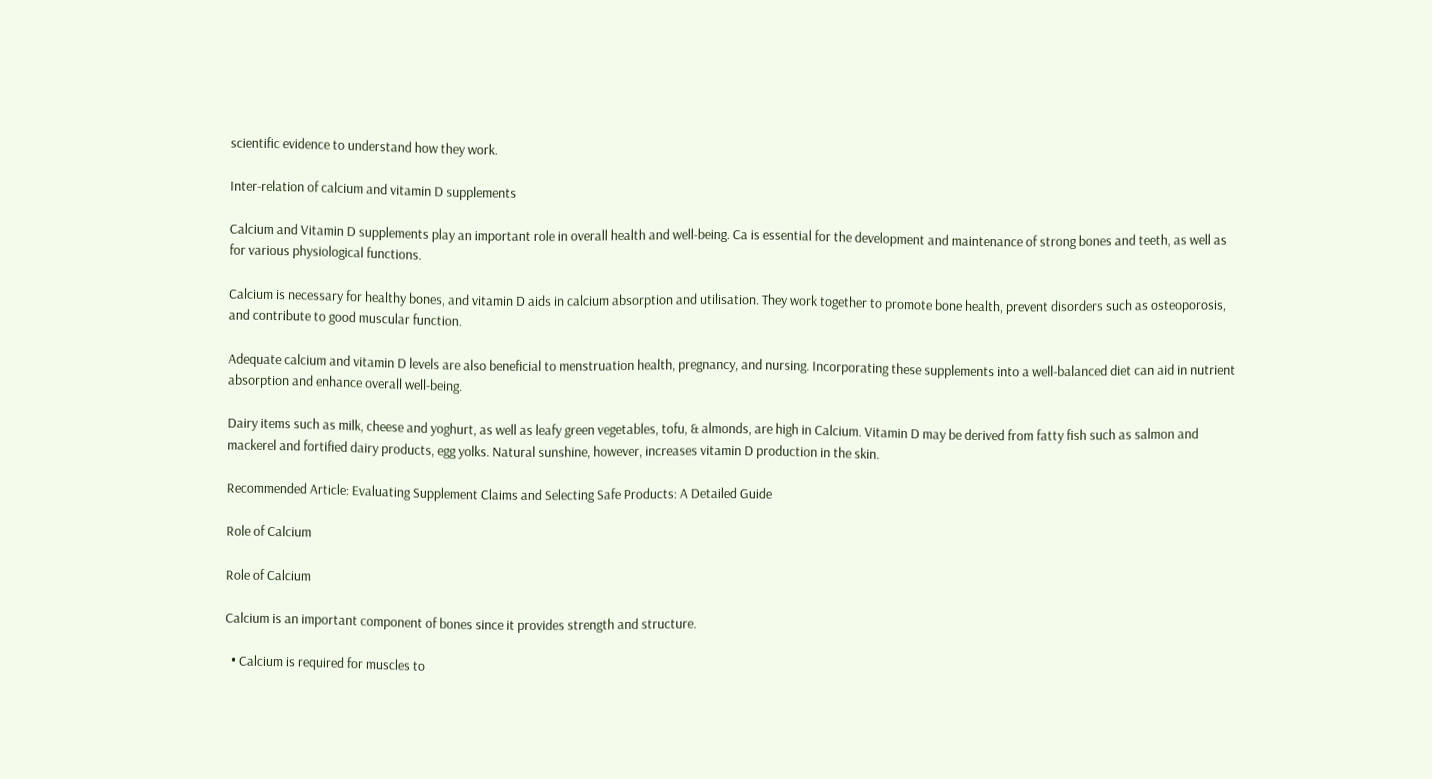scientific evidence to understand how they work.

Inter-relation of calcium and vitamin D supplements

Calcium and Vitamin D supplements play an important role in overall health and well-being. Ca is essential for the development and maintenance of strong bones and teeth, as well as for various physiological functions.

Calcium is necessary for healthy bones, and vitamin D aids in calcium absorption and utilisation. They work together to promote bone health, prevent disorders such as osteoporosis, and contribute to good muscular function.

Adequate calcium and vitamin D levels are also beneficial to menstruation health, pregnancy, and nursing. Incorporating these supplements into a well-balanced diet can aid in nutrient absorption and enhance overall well-being.

Dairy items such as milk, cheese and yoghurt, as well as leafy green vegetables, tofu, & almonds, are high in Calcium. Vitamin D may be derived from fatty fish such as salmon and mackerel and fortified dairy products, egg yolks. Natural sunshine, however, increases vitamin D production in the skin.

Recommended Article: Evaluating Supplement Claims and Selecting Safe Products: A Detailed Guide

Role of Calcium

Role of Calcium

Calcium is an important component of bones since it provides strength and structure.

  • Calcium is required for muscles to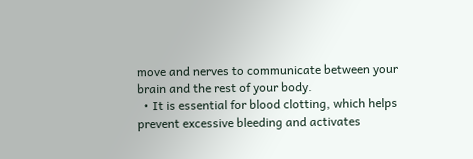move and nerves to communicate between your brain and the rest of your body.
  • It is essential for blood clotting, which helps prevent excessive bleeding and activates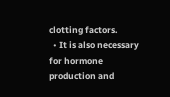clotting factors.
  • It is also necessary for hormone production and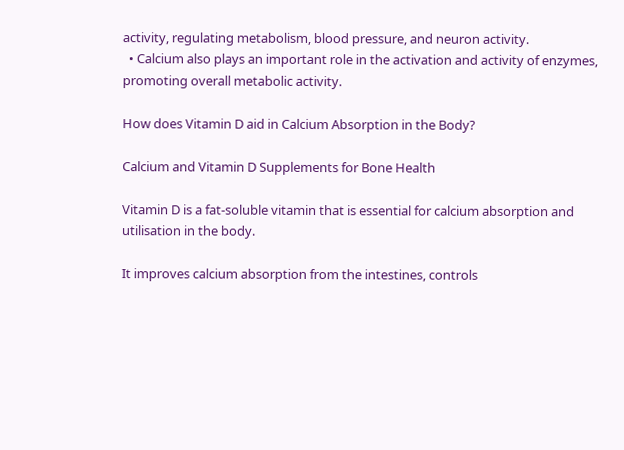activity, regulating metabolism, blood pressure, and neuron activity.
  • Calcium also plays an important role in the activation and activity of enzymes, promoting overall metabolic activity.

How does Vitamin D aid in Calcium Absorption in the Body?

Calcium and Vitamin D Supplements for Bone Health

Vitamin D is a fat-soluble vitamin that is essential for calcium absorption and utilisation in the body.

It improves calcium absorption from the intestines, controls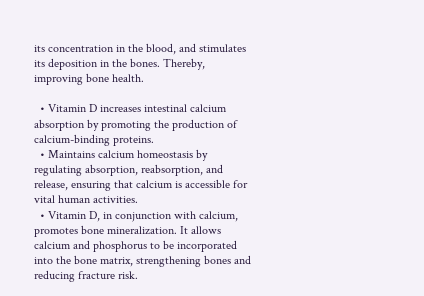its concentration in the blood, and stimulates its deposition in the bones. Thereby, improving bone health.

  • Vitamin D increases intestinal calcium absorption by promoting the production of calcium-binding proteins.
  • Maintains calcium homeostasis by regulating absorption, reabsorption, and release, ensuring that calcium is accessible for vital human activities.
  • Vitamin D, in conjunction with calcium, promotes bone mineralization. It allows calcium and phosphorus to be incorporated into the bone matrix, strengthening bones and reducing fracture risk.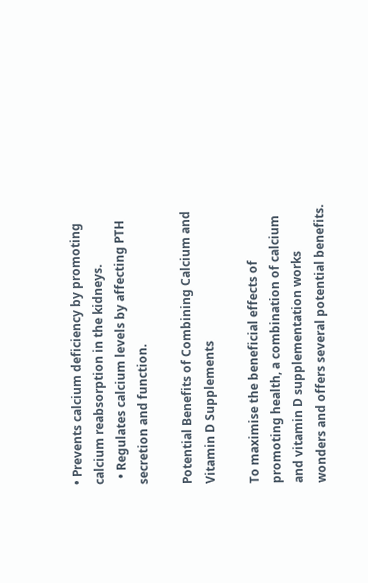• Prevents calcium deficiency by promoting calcium reabsorption in the kidneys.
  • Regulates calcium levels by affecting PTH secretion and function.

Potential Benefits of Combining Calcium and Vitamin D Supplements

To maximise the beneficial effects of promoting health, a combination of calcium and vitamin D supplementation works wonders and offers several potential benefits.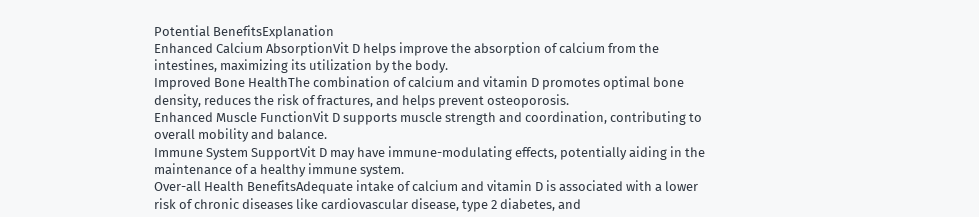Potential BenefitsExplanation
Enhanced Calcium AbsorptionVit D helps improve the absorption of calcium from the intestines, maximizing its utilization by the body.
Improved Bone HealthThe combination of calcium and vitamin D promotes optimal bone density, reduces the risk of fractures, and helps prevent osteoporosis.
Enhanced Muscle FunctionVit D supports muscle strength and coordination, contributing to overall mobility and balance.
Immune System SupportVit D may have immune-modulating effects, potentially aiding in the maintenance of a healthy immune system.
Over-all Health BenefitsAdequate intake of calcium and vitamin D is associated with a lower risk of chronic diseases like cardiovascular disease, type 2 diabetes, and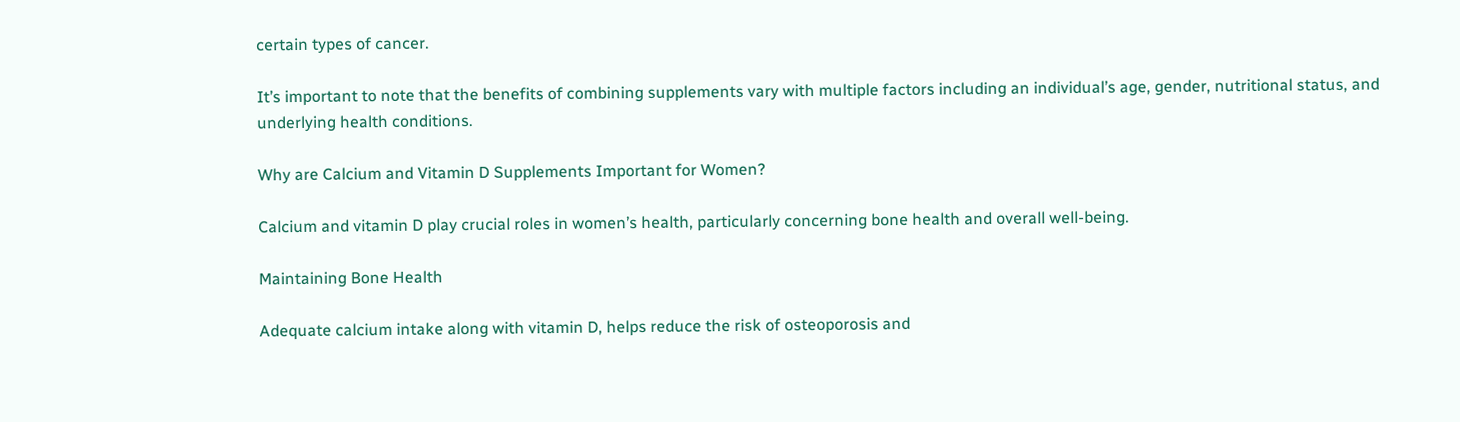certain types of cancer.

It’s important to note that the benefits of combining supplements vary with multiple factors including an individual’s age, gender, nutritional status, and underlying health conditions.

Why are Calcium and Vitamin D Supplements Important for Women?

Calcium and vitamin D play crucial roles in women’s health, particularly concerning bone health and overall well-being.

Maintaining Bone Health

Adequate calcium intake along with vitamin D, helps reduce the risk of osteoporosis and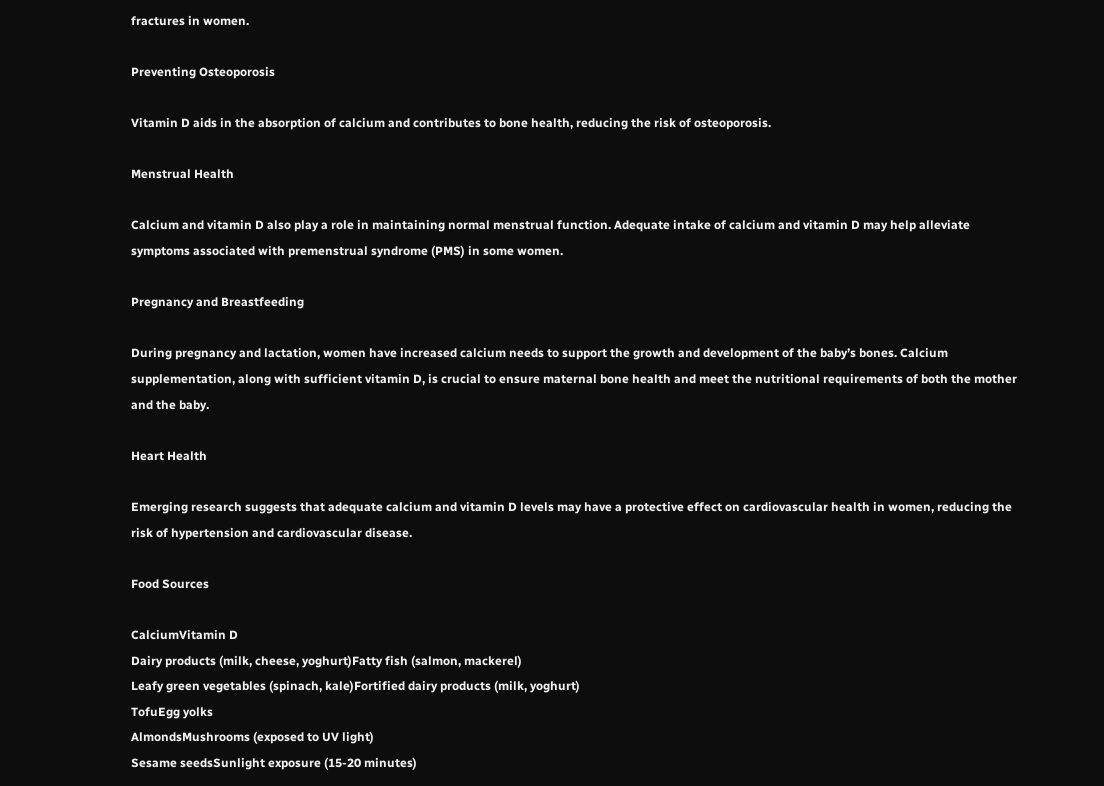fractures in women.

Preventing Osteoporosis

Vitamin D aids in the absorption of calcium and contributes to bone health, reducing the risk of osteoporosis.

Menstrual Health

Calcium and vitamin D also play a role in maintaining normal menstrual function. Adequate intake of calcium and vitamin D may help alleviate symptoms associated with premenstrual syndrome (PMS) in some women.

Pregnancy and Breastfeeding

During pregnancy and lactation, women have increased calcium needs to support the growth and development of the baby’s bones. Calcium supplementation, along with sufficient vitamin D, is crucial to ensure maternal bone health and meet the nutritional requirements of both the mother and the baby.

Heart Health

Emerging research suggests that adequate calcium and vitamin D levels may have a protective effect on cardiovascular health in women, reducing the risk of hypertension and cardiovascular disease.

Food Sources

CalciumVitamin D
Dairy products (milk, cheese, yoghurt)Fatty fish (salmon, mackerel)
Leafy green vegetables (spinach, kale)Fortified dairy products (milk, yoghurt)
TofuEgg yolks
AlmondsMushrooms (exposed to UV light)
Sesame seedsSunlight exposure (15-20 minutes)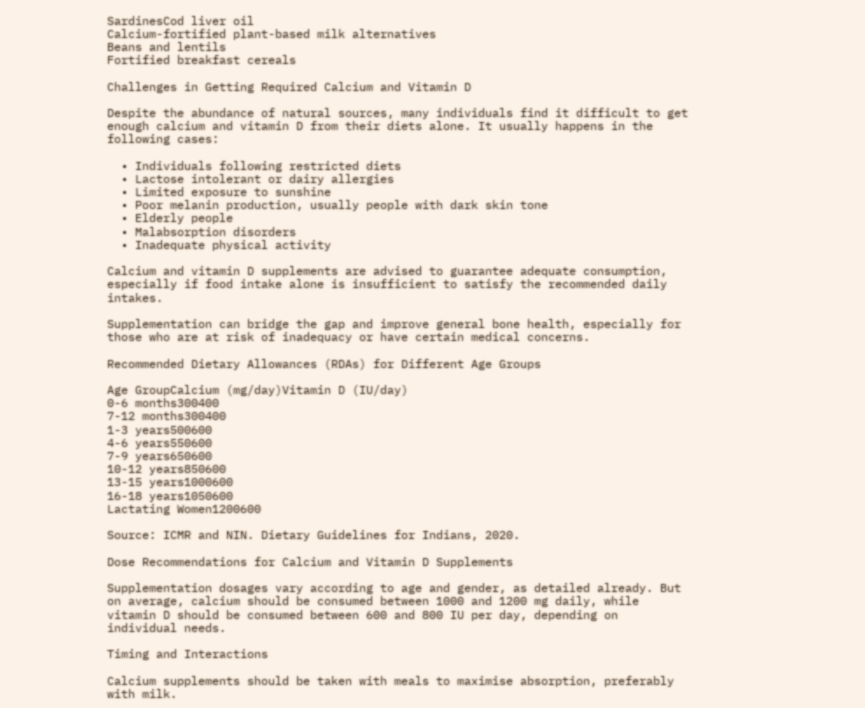SardinesCod liver oil
Calcium-fortified plant-based milk alternatives
Beans and lentils
Fortified breakfast cereals

Challenges in Getting Required Calcium and Vitamin D

Despite the abundance of natural sources, many individuals find it difficult to get enough calcium and vitamin D from their diets alone. It usually happens in the following cases:

  • Individuals following restricted diets
  • Lactose intolerant or dairy allergies
  • Limited exposure to sunshine
  • Poor melanin production, usually people with dark skin tone
  • Elderly people
  • Malabsorption disorders
  • Inadequate physical activity

Calcium and vitamin D supplements are advised to guarantee adequate consumption, especially if food intake alone is insufficient to satisfy the recommended daily intakes.

Supplementation can bridge the gap and improve general bone health, especially for those who are at risk of inadequacy or have certain medical concerns.

Recommended Dietary Allowances (RDAs) for Different Age Groups

Age GroupCalcium (mg/day)Vitamin D (IU/day)
0-6 months300400
7-12 months300400
1-3 years500600
4-6 years550600
7-9 years650600
10-12 years850600
13-15 years1000600
16-18 years1050600
Lactating Women1200600

Source: ICMR and NIN. Dietary Guidelines for Indians, 2020.

Dose Recommendations for Calcium and Vitamin D Supplements

Supplementation dosages vary according to age and gender, as detailed already. But on average, calcium should be consumed between 1000 and 1200 mg daily, while vitamin D should be consumed between 600 and 800 IU per day, depending on individual needs.

Timing and Interactions

Calcium supplements should be taken with meals to maximise absorption, preferably with milk.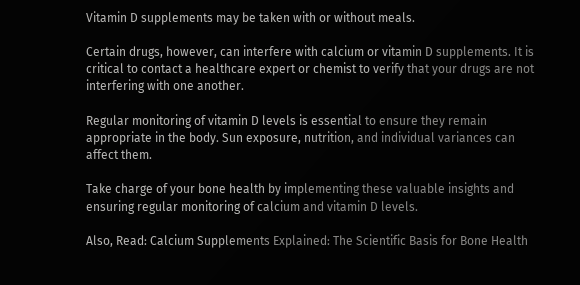Vitamin D supplements may be taken with or without meals.

Certain drugs, however, can interfere with calcium or vitamin D supplements. It is critical to contact a healthcare expert or chemist to verify that your drugs are not interfering with one another.

Regular monitoring of vitamin D levels is essential to ensure they remain appropriate in the body. Sun exposure, nutrition, and individual variances can affect them.

Take charge of your bone health by implementing these valuable insights and ensuring regular monitoring of calcium and vitamin D levels.

Also, Read: Calcium Supplements Explained: The Scientific Basis for Bone Health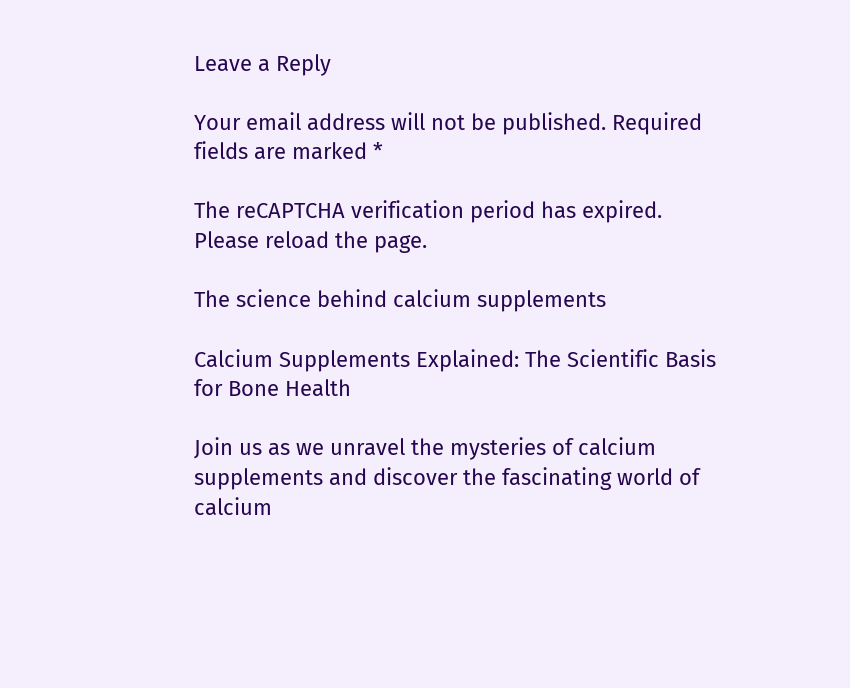Leave a Reply

Your email address will not be published. Required fields are marked *

The reCAPTCHA verification period has expired. Please reload the page.

The science behind calcium supplements

Calcium Supplements Explained: The Scientific Basis for Bone Health

Join us as we unravel the mysteries of calcium supplements and discover the fascinating world of calcium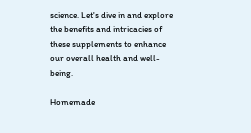science. Let's dive in and explore the benefits and intricacies of these supplements to enhance our overall health and well-being.

Homemade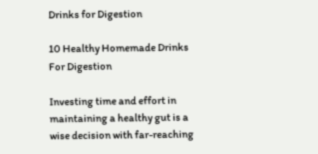Drinks for Digestion

10 Healthy Homemade Drinks For Digestion

Investing time and effort in maintaining a healthy gut is a wise decision with far-reaching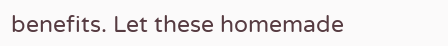benefits. Let these homemade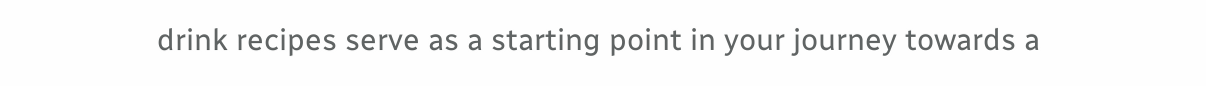drink recipes serve as a starting point in your journey towards a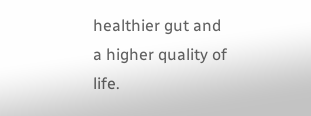healthier gut and a higher quality of life.